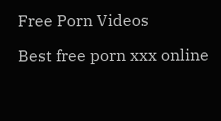Free Porn Videos

Best free porn xxx online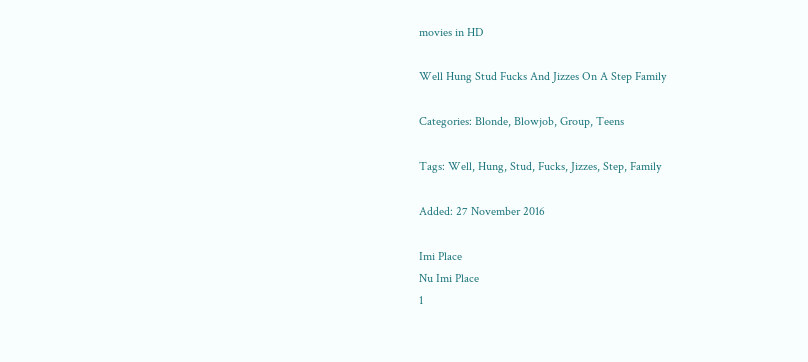movies in HD

Well Hung Stud Fucks And Jizzes On A Step Family

Categories: Blonde, Blowjob, Group, Teens

Tags: Well, Hung, Stud, Fucks, Jizzes, Step, Family

Added: 27 November 2016

Imi Place
Nu Imi Place
1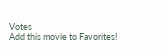Votes
Add this movie to Favorites!